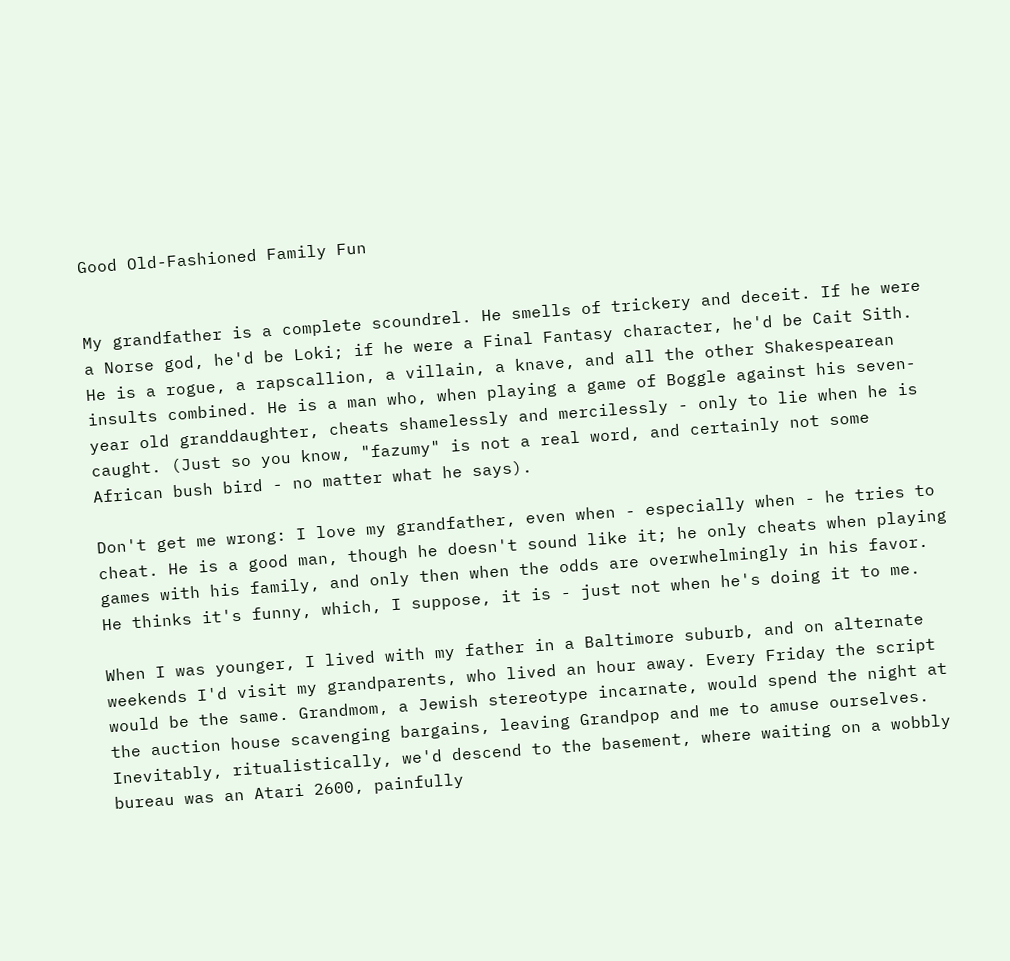Good Old-Fashioned Family Fun


My grandfather is a complete scoundrel. He smells of trickery and deceit. If he were a Norse god, he'd be Loki; if he were a Final Fantasy character, he'd be Cait Sith. He is a rogue, a rapscallion, a villain, a knave, and all the other Shakespearean insults combined. He is a man who, when playing a game of Boggle against his seven-year old granddaughter, cheats shamelessly and mercilessly - only to lie when he is caught. (Just so you know, "fazumy" is not a real word, and certainly not some African bush bird - no matter what he says).

Don't get me wrong: I love my grandfather, even when - especially when - he tries to cheat. He is a good man, though he doesn't sound like it; he only cheats when playing games with his family, and only then when the odds are overwhelmingly in his favor. He thinks it's funny, which, I suppose, it is - just not when he's doing it to me.

When I was younger, I lived with my father in a Baltimore suburb, and on alternate weekends I'd visit my grandparents, who lived an hour away. Every Friday the script would be the same. Grandmom, a Jewish stereotype incarnate, would spend the night at the auction house scavenging bargains, leaving Grandpop and me to amuse ourselves. Inevitably, ritualistically, we'd descend to the basement, where waiting on a wobbly bureau was an Atari 2600, painfully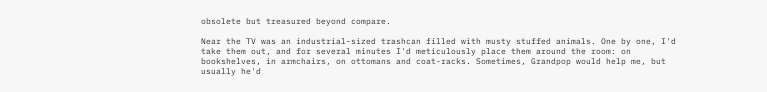obsolete but treasured beyond compare.

Near the TV was an industrial-sized trashcan filled with musty stuffed animals. One by one, I'd take them out, and for several minutes I'd meticulously place them around the room: on bookshelves, in armchairs, on ottomans and coat-racks. Sometimes, Grandpop would help me, but usually he'd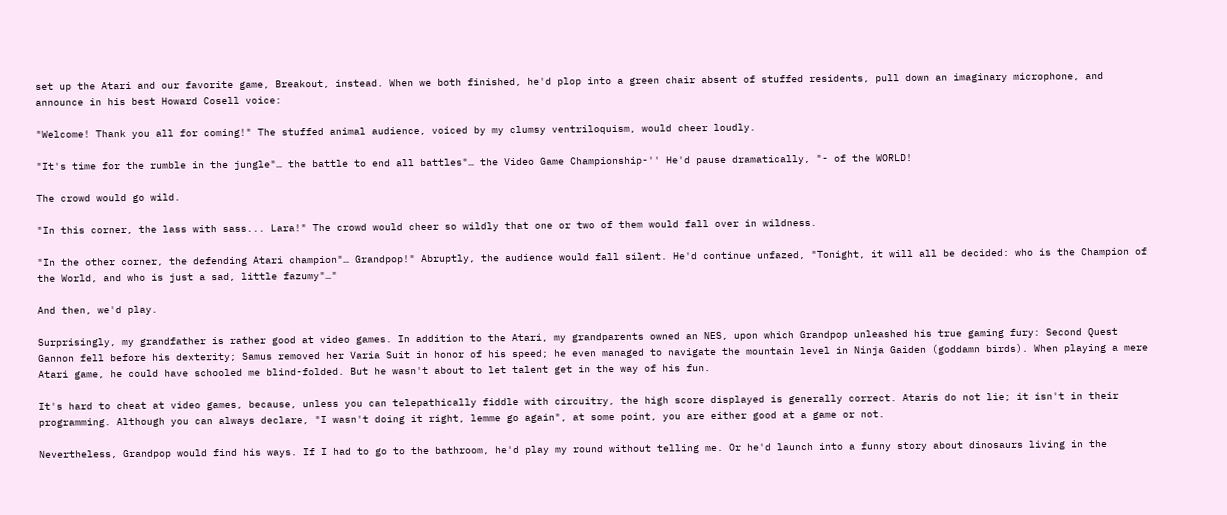set up the Atari and our favorite game, Breakout, instead. When we both finished, he'd plop into a green chair absent of stuffed residents, pull down an imaginary microphone, and announce in his best Howard Cosell voice:

"Welcome! Thank you all for coming!" The stuffed animal audience, voiced by my clumsy ventriloquism, would cheer loudly.

"It's time for the rumble in the jungle"… the battle to end all battles"… the Video Game Championship-'' He'd pause dramatically, "- of the WORLD!

The crowd would go wild.

"In this corner, the lass with sass... Lara!" The crowd would cheer so wildly that one or two of them would fall over in wildness.

"In the other corner, the defending Atari champion"… Grandpop!" Abruptly, the audience would fall silent. He'd continue unfazed, "Tonight, it will all be decided: who is the Champion of the World, and who is just a sad, little fazumy"…"

And then, we'd play.

Surprisingly, my grandfather is rather good at video games. In addition to the Atari, my grandparents owned an NES, upon which Grandpop unleashed his true gaming fury: Second Quest Gannon fell before his dexterity; Samus removed her Varia Suit in honor of his speed; he even managed to navigate the mountain level in Ninja Gaiden (goddamn birds). When playing a mere Atari game, he could have schooled me blind-folded. But he wasn't about to let talent get in the way of his fun.

It's hard to cheat at video games, because, unless you can telepathically fiddle with circuitry, the high score displayed is generally correct. Ataris do not lie; it isn't in their programming. Although you can always declare, "I wasn't doing it right, lemme go again", at some point, you are either good at a game or not.

Nevertheless, Grandpop would find his ways. If I had to go to the bathroom, he'd play my round without telling me. Or he'd launch into a funny story about dinosaurs living in the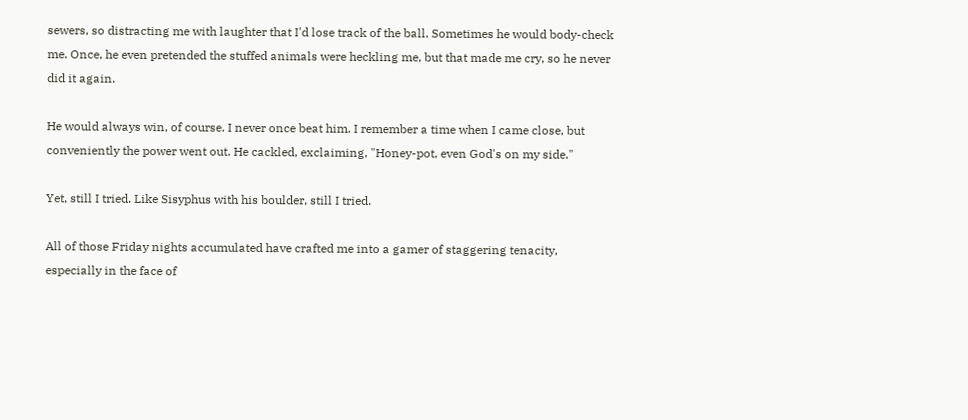sewers, so distracting me with laughter that I'd lose track of the ball. Sometimes he would body-check me. Once, he even pretended the stuffed animals were heckling me, but that made me cry, so he never did it again.

He would always win, of course. I never once beat him. I remember a time when I came close, but conveniently the power went out. He cackled, exclaiming, "Honey-pot, even God's on my side."

Yet, still I tried. Like Sisyphus with his boulder, still I tried.

All of those Friday nights accumulated have crafted me into a gamer of staggering tenacity, especially in the face of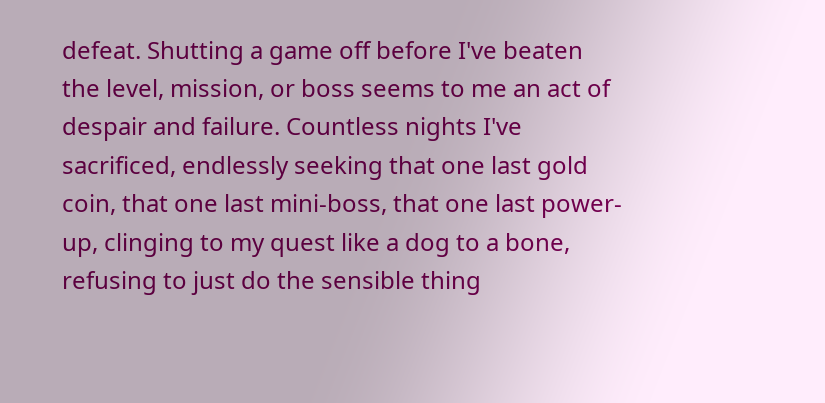defeat. Shutting a game off before I've beaten the level, mission, or boss seems to me an act of despair and failure. Countless nights I've sacrificed, endlessly seeking that one last gold coin, that one last mini-boss, that one last power-up, clinging to my quest like a dog to a bone, refusing to just do the sensible thing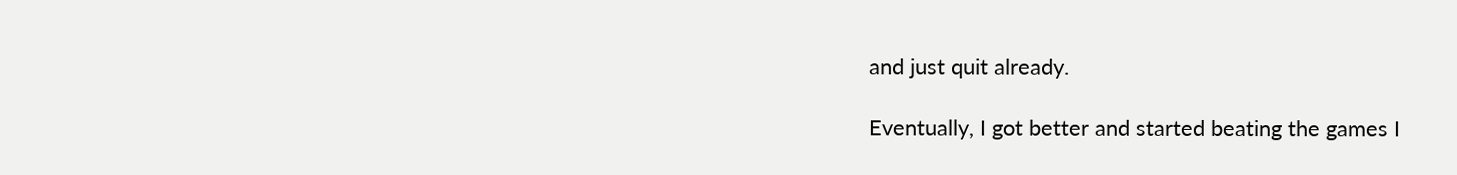and just quit already.

Eventually, I got better and started beating the games I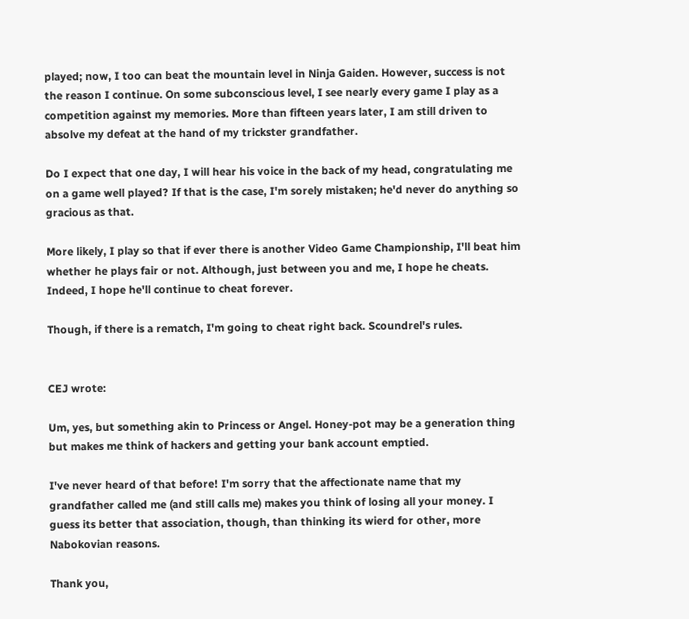played; now, I too can beat the mountain level in Ninja Gaiden. However, success is not the reason I continue. On some subconscious level, I see nearly every game I play as a competition against my memories. More than fifteen years later, I am still driven to absolve my defeat at the hand of my trickster grandfather.

Do I expect that one day, I will hear his voice in the back of my head, congratulating me on a game well played? If that is the case, I'm sorely mistaken; he'd never do anything so gracious as that.

More likely, I play so that if ever there is another Video Game Championship, I'll beat him whether he plays fair or not. Although, just between you and me, I hope he cheats. Indeed, I hope he'll continue to cheat forever.

Though, if there is a rematch, I'm going to cheat right back. Scoundrel's rules.


CEJ wrote:

Um, yes, but something akin to Princess or Angel. Honey-pot may be a generation thing but makes me think of hackers and getting your bank account emptied.

I've never heard of that before! I'm sorry that the affectionate name that my grandfather called me (and still calls me) makes you think of losing all your money. I guess its better that association, though, than thinking its wierd for other, more Nabokovian reasons.

Thank you,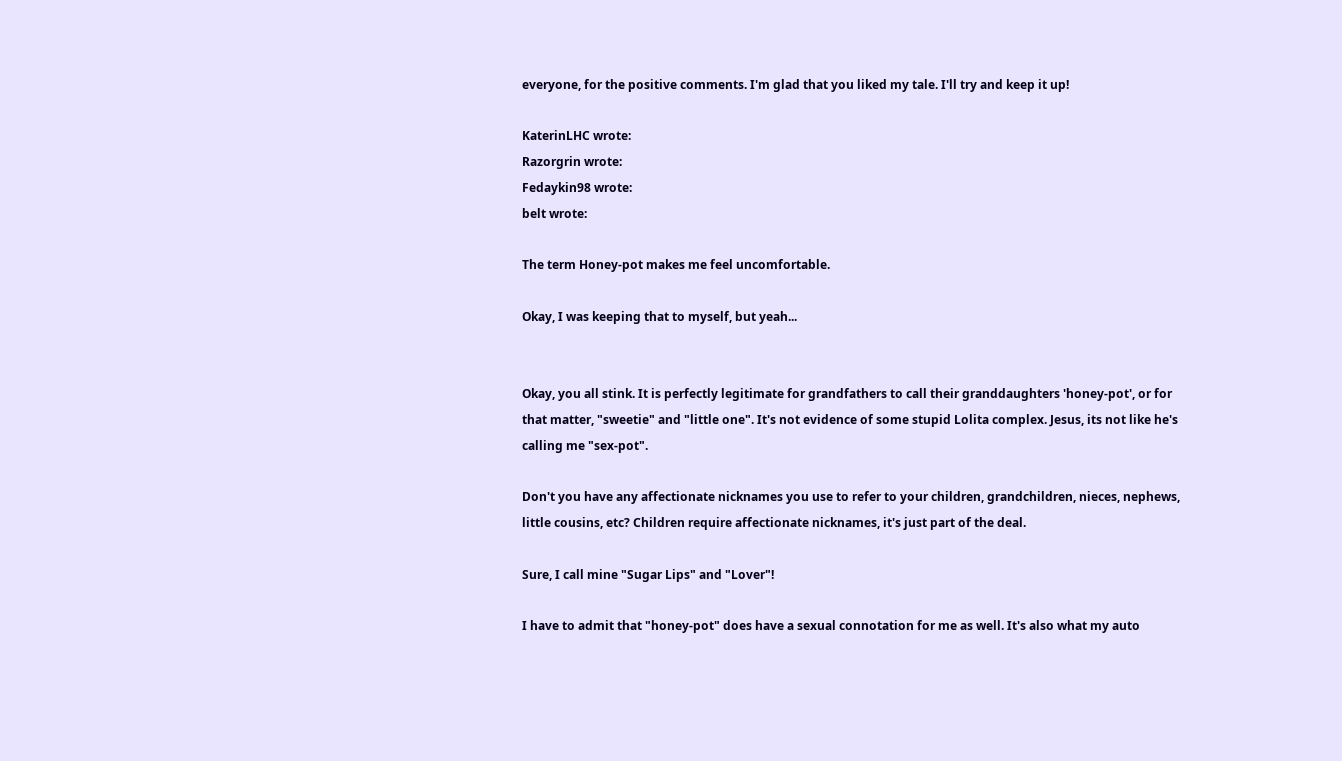everyone, for the positive comments. I'm glad that you liked my tale. I'll try and keep it up!

KaterinLHC wrote:
Razorgrin wrote:
Fedaykin98 wrote:
belt wrote:

The term Honey-pot makes me feel uncomfortable.

Okay, I was keeping that to myself, but yeah...


Okay, you all stink. It is perfectly legitimate for grandfathers to call their granddaughters 'honey-pot', or for that matter, "sweetie" and "little one". It's not evidence of some stupid Lolita complex. Jesus, its not like he's calling me "sex-pot".

Don't you have any affectionate nicknames you use to refer to your children, grandchildren, nieces, nephews, little cousins, etc? Children require affectionate nicknames, it's just part of the deal.

Sure, I call mine "Sugar Lips" and "Lover"!

I have to admit that "honey-pot" does have a sexual connotation for me as well. It's also what my auto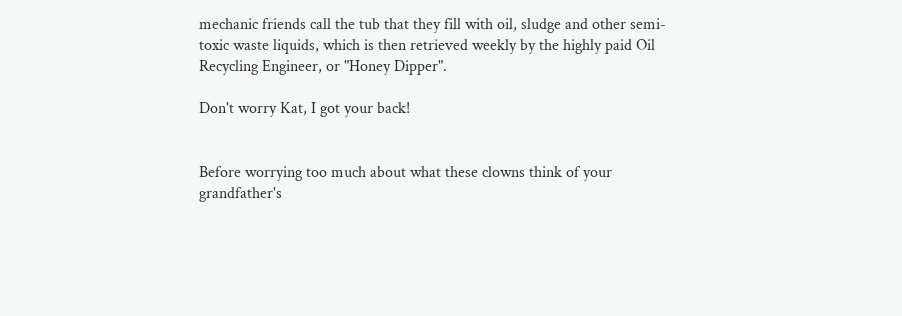mechanic friends call the tub that they fill with oil, sludge and other semi-toxic waste liquids, which is then retrieved weekly by the highly paid Oil Recycling Engineer, or "Honey Dipper".

Don't worry Kat, I got your back!


Before worrying too much about what these clowns think of your grandfather's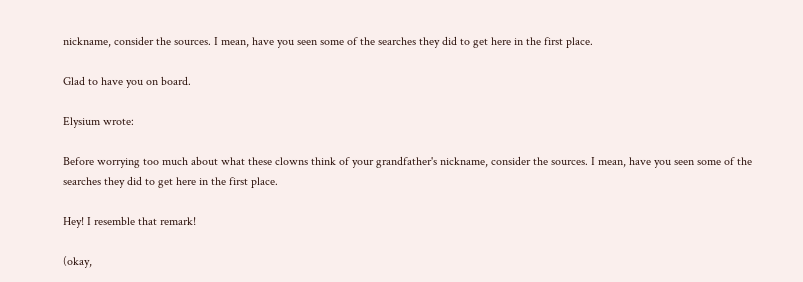nickname, consider the sources. I mean, have you seen some of the searches they did to get here in the first place.

Glad to have you on board.

Elysium wrote:

Before worrying too much about what these clowns think of your grandfather's nickname, consider the sources. I mean, have you seen some of the searches they did to get here in the first place.

Hey! I resemble that remark!

(okay,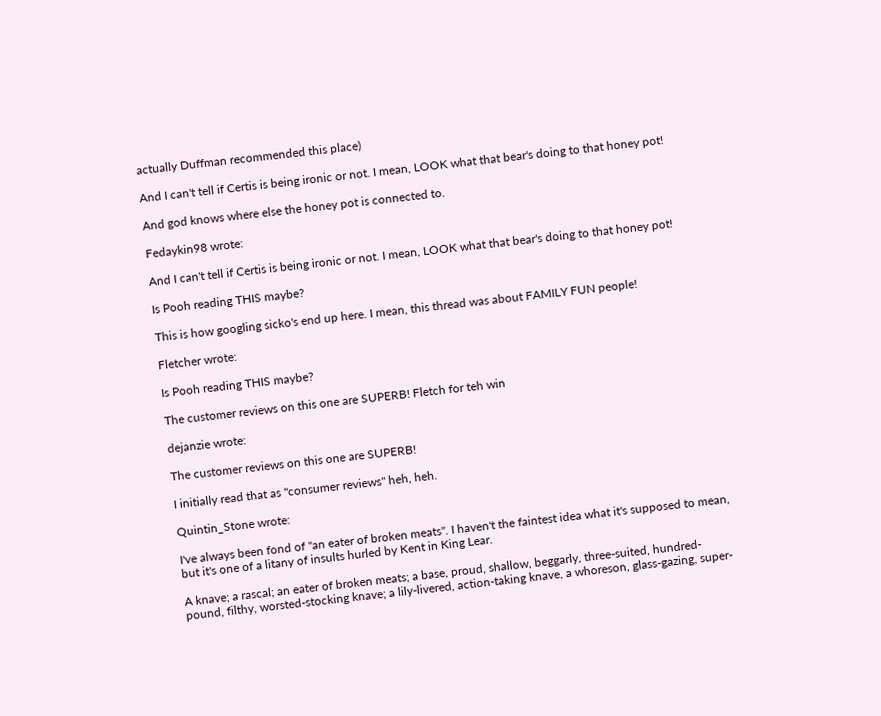actually Duffman recommended this place)

And I can't tell if Certis is being ironic or not. I mean, LOOK what that bear's doing to that honey pot!

And god knows where else the honey pot is connected to.

Fedaykin98 wrote:

And I can't tell if Certis is being ironic or not. I mean, LOOK what that bear's doing to that honey pot!

Is Pooh reading THIS maybe?

This is how googling sicko's end up here. I mean, this thread was about FAMILY FUN people!

Fletcher wrote:

Is Pooh reading THIS maybe?

The customer reviews on this one are SUPERB! Fletch for teh win

dejanzie wrote:

The customer reviews on this one are SUPERB!

I initially read that as "consumer reviews" heh, heh.

Quintin_Stone wrote:

I've always been fond of "an eater of broken meats". I haven't the faintest idea what it's supposed to mean, but it's one of a litany of insults hurled by Kent in King Lear.

A knave; a rascal; an eater of broken meats; a base, proud, shallow, beggarly, three-suited, hundred-pound, filthy, worsted-stocking knave; a lily-livered, action-taking knave, a whoreson, glass-gazing, super-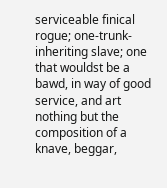serviceable finical rogue; one-trunk-inheriting slave; one that wouldst be a bawd, in way of good service, and art nothing but the composition of a knave, beggar,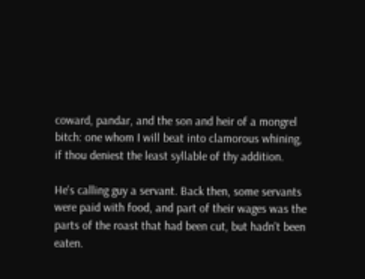coward, pandar, and the son and heir of a mongrel bitch: one whom I will beat into clamorous whining, if thou deniest the least syllable of thy addition.

He's calling guy a servant. Back then, some servants were paid with food, and part of their wages was the parts of the roast that had been cut, but hadn't been eaten.